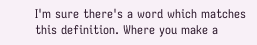I'm sure there's a word which matches this definition. Where you make a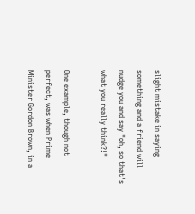slight mistake in saying something and a friend will nudge you and say "oh, so that's what you really think?!"

One example, though not perfect, was when Prime Minister Gordon Brown, in a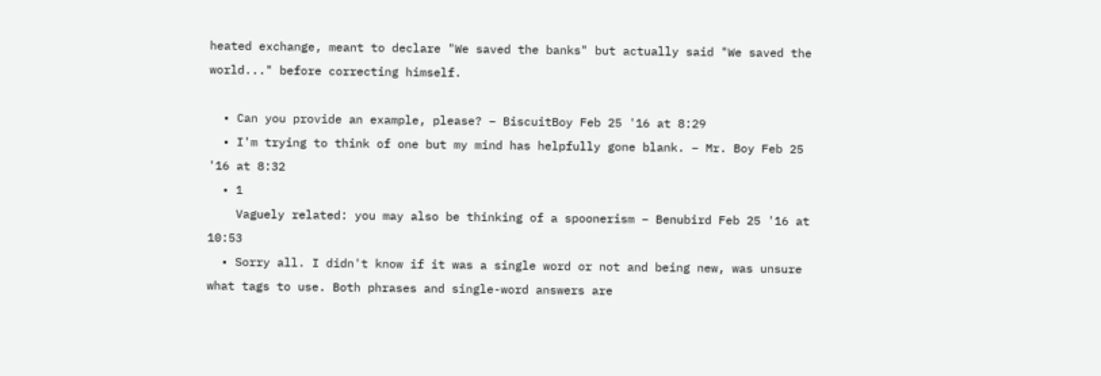heated exchange, meant to declare "We saved the banks" but actually said "We saved the world..." before correcting himself.

  • Can you provide an example, please? – BiscuitBoy Feb 25 '16 at 8:29
  • I'm trying to think of one but my mind has helpfully gone blank. – Mr. Boy Feb 25 '16 at 8:32
  • 1
    Vaguely related: you may also be thinking of a spoonerism – Benubird Feb 25 '16 at 10:53
  • Sorry all. I didn't know if it was a single word or not and being new, was unsure what tags to use. Both phrases and single-word answers are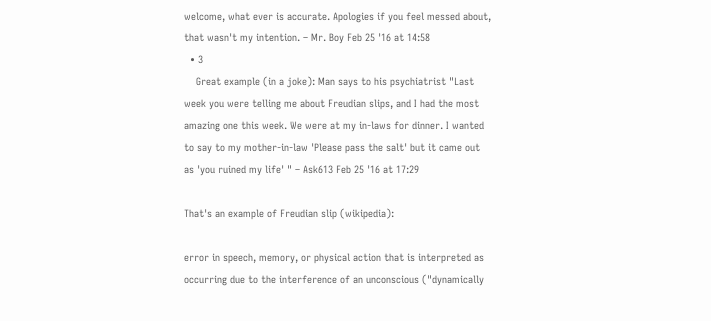welcome, what ever is accurate. Apologies if you feel messed about, that wasn't my intention. – Mr. Boy Feb 25 '16 at 14:58
  • 3
    Great example (in a joke): Man says to his psychiatrist "Last week you were telling me about Freudian slips, and I had the most amazing one this week. We were at my in-laws for dinner. I wanted to say to my mother-in-law 'Please pass the salt' but it came out as 'you ruined my life' " – Ask613 Feb 25 '16 at 17:29

That's an example of Freudian slip (wikipedia):

error in speech, memory, or physical action that is interpreted as occurring due to the interference of an unconscious ("dynamically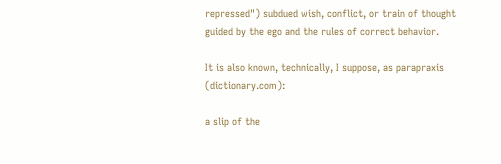repressed") subdued wish, conflict, or train of thought guided by the ego and the rules of correct behavior.

It is also known, technically, I suppose, as parapraxis (dictionary.com):

a slip of the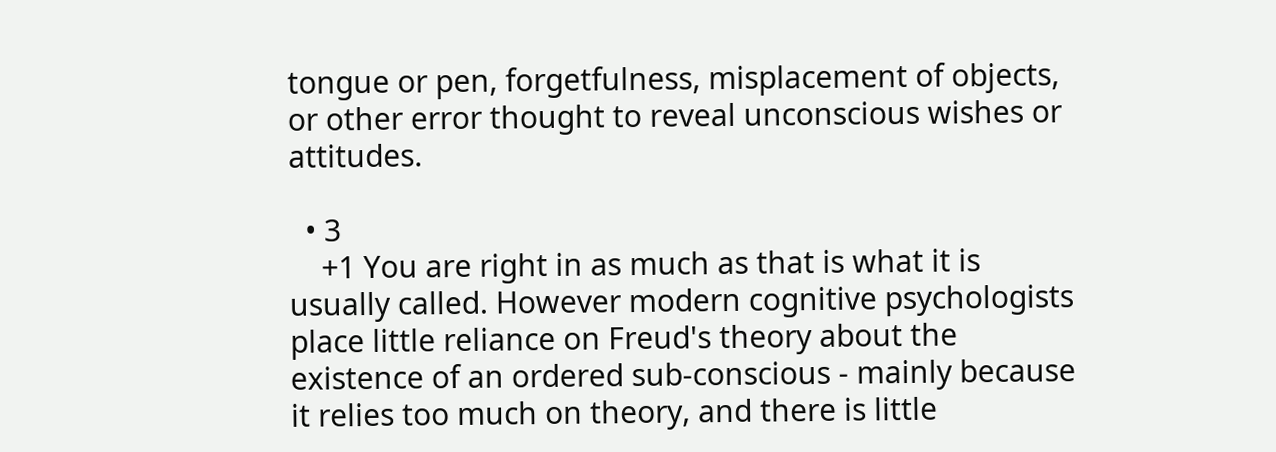tongue or pen, forgetfulness, misplacement of objects, or other error thought to reveal unconscious wishes or attitudes.

  • 3
    +1 You are right in as much as that is what it is usually called. However modern cognitive psychologists place little reliance on Freud's theory about the existence of an ordered sub-conscious - mainly because it relies too much on theory, and there is little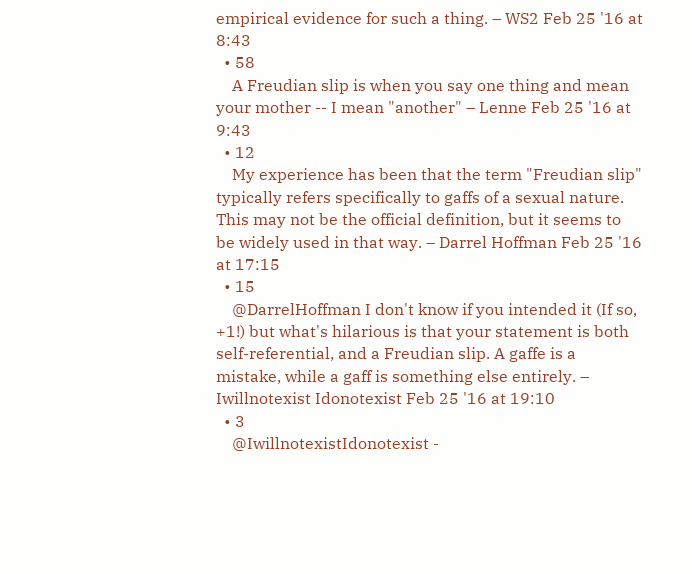empirical evidence for such a thing. – WS2 Feb 25 '16 at 8:43
  • 58
    A Freudian slip is when you say one thing and mean your mother -- I mean "another" – Lenne Feb 25 '16 at 9:43
  • 12
    My experience has been that the term "Freudian slip" typically refers specifically to gaffs of a sexual nature. This may not be the official definition, but it seems to be widely used in that way. – Darrel Hoffman Feb 25 '16 at 17:15
  • 15
    @DarrelHoffman I don't know if you intended it (If so, +1!) but what's hilarious is that your statement is both self-referential, and a Freudian slip. A gaffe is a mistake, while a gaff is something else entirely. – Iwillnotexist Idonotexist Feb 25 '16 at 19:10
  • 3
    @IwillnotexistIdonotexist -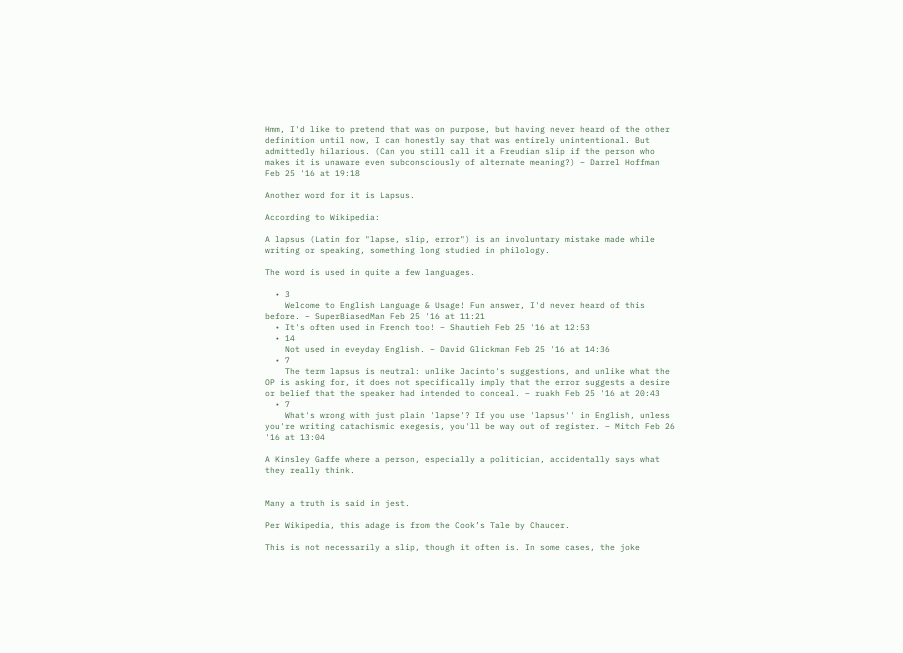Hmm, I'd like to pretend that was on purpose, but having never heard of the other definition until now, I can honestly say that was entirely unintentional. But admittedly hilarious. (Can you still call it a Freudian slip if the person who makes it is unaware even subconsciously of alternate meaning?) – Darrel Hoffman Feb 25 '16 at 19:18

Another word for it is Lapsus.

According to Wikipedia:

A lapsus (Latin for "lapse, slip, error") is an involuntary mistake made while writing or speaking, something long studied in philology.

The word is used in quite a few languages.

  • 3
    Welcome to English Language & Usage! Fun answer, I'd never heard of this before. – SuperBiasedMan Feb 25 '16 at 11:21
  • It's often used in French too! – Shautieh Feb 25 '16 at 12:53
  • 14
    Not used in eveyday English. – David Glickman Feb 25 '16 at 14:36
  • 7
    The term lapsus is neutral: unlike Jacinto's suggestions, and unlike what the OP is asking for, it does not specifically imply that the error suggests a desire or belief that the speaker had intended to conceal. – ruakh Feb 25 '16 at 20:43
  • 7
    What's wrong with just plain 'lapse'? If you use 'lapsus'' in English, unless you're writing catachismic exegesis, you'll be way out of register. – Mitch Feb 26 '16 at 13:04

A Kinsley Gaffe where a person, especially a politician, accidentally says what they really think.


Many a truth is said in jest.

Per Wikipedia, this adage is from the Cook’s Tale by Chaucer.

This is not necessarily a slip, though it often is. In some cases, the joke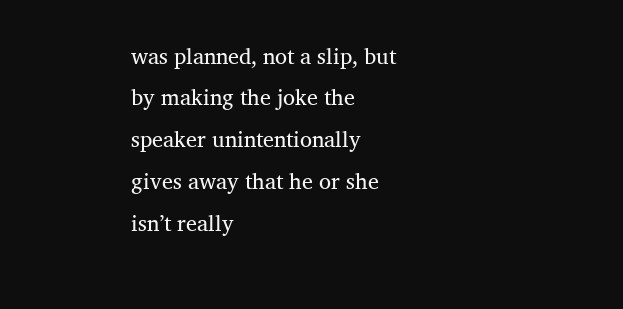was planned, not a slip, but by making the joke the speaker unintentionally gives away that he or she isn’t really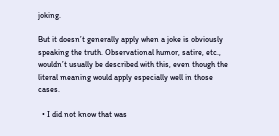joking.

But it doesn’t generally apply when a joke is obviously speaking the truth. Observational humor, satire, etc., wouldn’t usually be described with this, even though the literal meaning would apply especially well in those cases.

  • I did not know that was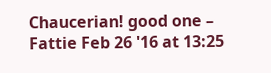Chaucerian! good one – Fattie Feb 26 '16 at 13:25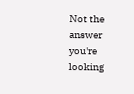Not the answer you're looking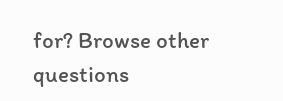for? Browse other questions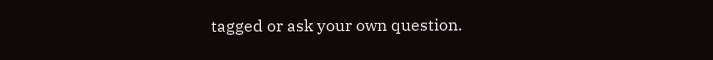tagged or ask your own question.